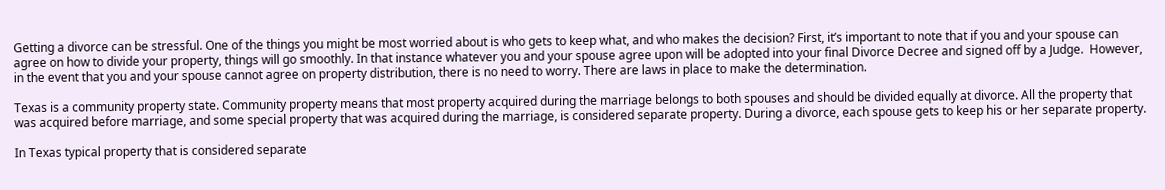Getting a divorce can be stressful. One of the things you might be most worried about is who gets to keep what, and who makes the decision? First, it’s important to note that if you and your spouse can agree on how to divide your property, things will go smoothly. In that instance whatever you and your spouse agree upon will be adopted into your final Divorce Decree and signed off by a Judge.  However, in the event that you and your spouse cannot agree on property distribution, there is no need to worry. There are laws in place to make the determination.

Texas is a community property state. Community property means that most property acquired during the marriage belongs to both spouses and should be divided equally at divorce. All the property that was acquired before marriage, and some special property that was acquired during the marriage, is considered separate property. During a divorce, each spouse gets to keep his or her separate property.

In Texas typical property that is considered separate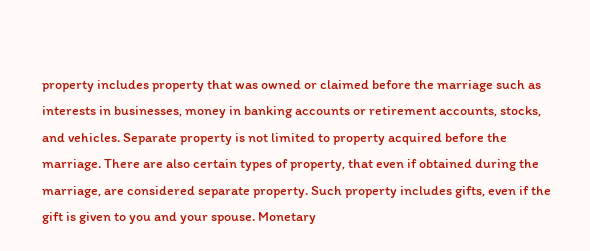property includes property that was owned or claimed before the marriage such as interests in businesses, money in banking accounts or retirement accounts, stocks, and vehicles. Separate property is not limited to property acquired before the marriage. There are also certain types of property, that even if obtained during the marriage, are considered separate property. Such property includes gifts, even if the gift is given to you and your spouse. Monetary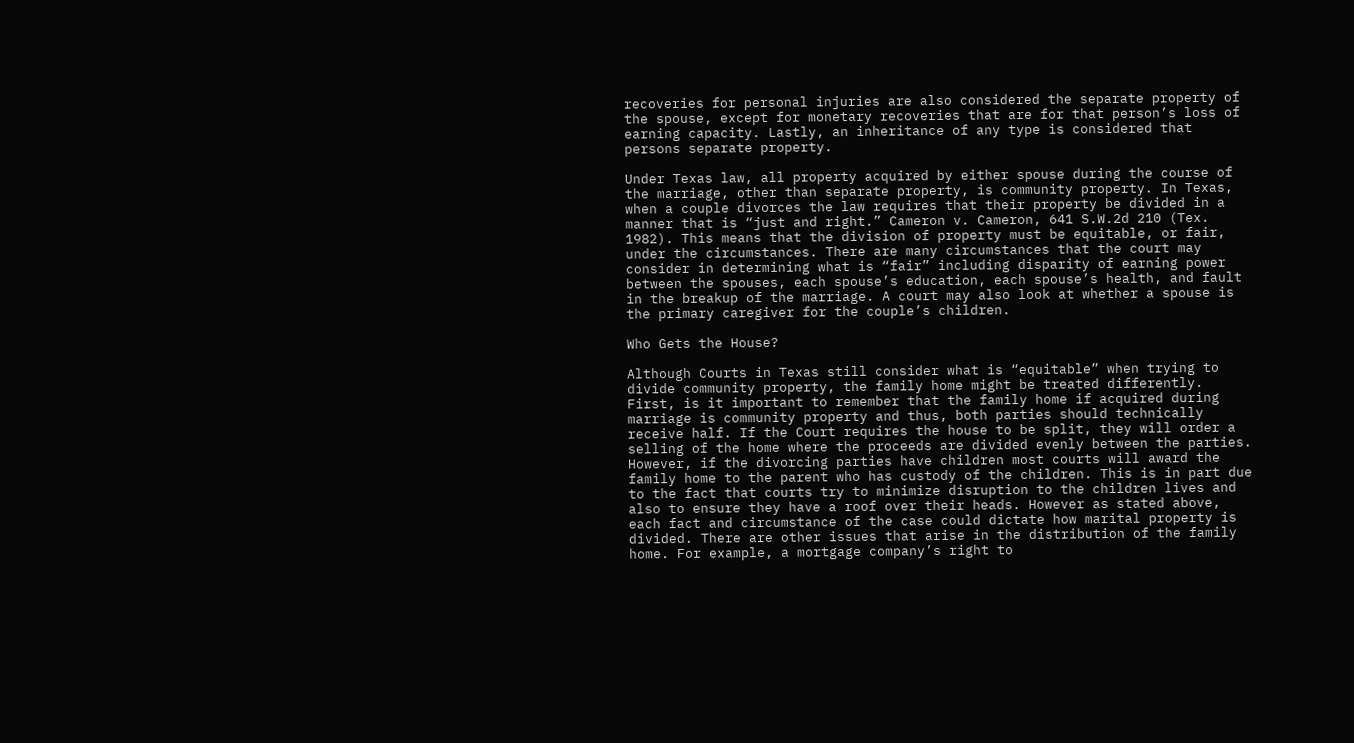recoveries for personal injuries are also considered the separate property of the spouse, except for monetary recoveries that are for that person’s loss of earning capacity. Lastly, an inheritance of any type is considered that persons separate property.

Under Texas law, all property acquired by either spouse during the course of the marriage, other than separate property, is community property. In Texas, when a couple divorces the law requires that their property be divided in a manner that is “just and right.” Cameron v. Cameron, 641 S.W.2d 210 (Tex. 1982). This means that the division of property must be equitable, or fair, under the circumstances. There are many circumstances that the court may consider in determining what is “fair” including disparity of earning power between the spouses, each spouse’s education, each spouse’s health, and fault in the breakup of the marriage. A court may also look at whether a spouse is the primary caregiver for the couple’s children.

Who Gets the House?

Although Courts in Texas still consider what is “equitable” when trying to divide community property, the family home might be treated differently. First, is it important to remember that the family home if acquired during marriage is community property and thus, both parties should technically receive half. If the Court requires the house to be split, they will order a selling of the home where the proceeds are divided evenly between the parties. However, if the divorcing parties have children most courts will award the family home to the parent who has custody of the children. This is in part due to the fact that courts try to minimize disruption to the children lives and also to ensure they have a roof over their heads. However as stated above, each fact and circumstance of the case could dictate how marital property is divided. There are other issues that arise in the distribution of the family home. For example, a mortgage company’s right to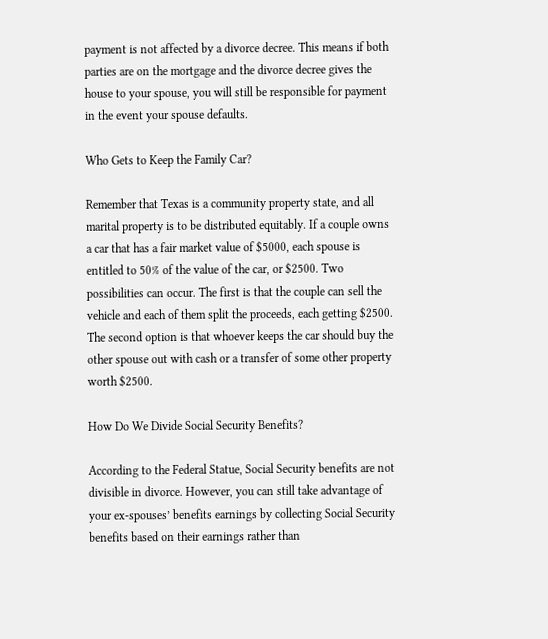payment is not affected by a divorce decree. This means if both parties are on the mortgage and the divorce decree gives the house to your spouse, you will still be responsible for payment in the event your spouse defaults.

Who Gets to Keep the Family Car?

Remember that Texas is a community property state, and all marital property is to be distributed equitably. If a couple owns a car that has a fair market value of $5000, each spouse is entitled to 50% of the value of the car, or $2500. Two possibilities can occur. The first is that the couple can sell the vehicle and each of them split the proceeds, each getting $2500. The second option is that whoever keeps the car should buy the other spouse out with cash or a transfer of some other property worth $2500.

How Do We Divide Social Security Benefits?

According to the Federal Statue, Social Security benefits are not divisible in divorce. However, you can still take advantage of your ex-spouses’ benefits earnings by collecting Social Security benefits based on their earnings rather than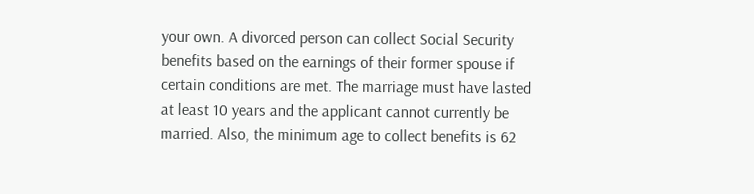your own. A divorced person can collect Social Security benefits based on the earnings of their former spouse if certain conditions are met. The marriage must have lasted at least 10 years and the applicant cannot currently be married. Also, the minimum age to collect benefits is 62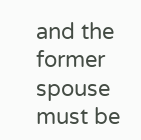and the former spouse must be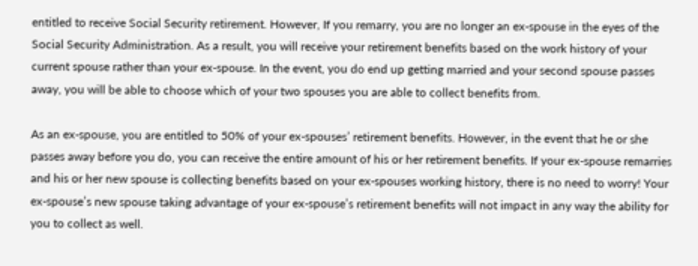entitled to receive Social Security retirement. However, If you remarry, you are no longer an ex-spouse in the eyes of the Social Security Administration. As a result, you will receive your retirement benefits based on the work history of your current spouse rather than your ex-spouse. In the event, you do end up getting married and your second spouse passes away, you will be able to choose which of your two spouses you are able to collect benefits from.

As an ex-spouse, you are entitled to 50% of your ex-spouses’ retirement benefits. However, in the event that he or she passes away before you do, you can receive the entire amount of his or her retirement benefits. If your ex-spouse remarries and his or her new spouse is collecting benefits based on your ex-spouses working history, there is no need to worry! Your ex-spouse’s new spouse taking advantage of your ex-spouse’s retirement benefits will not impact in any way the ability for you to collect as well.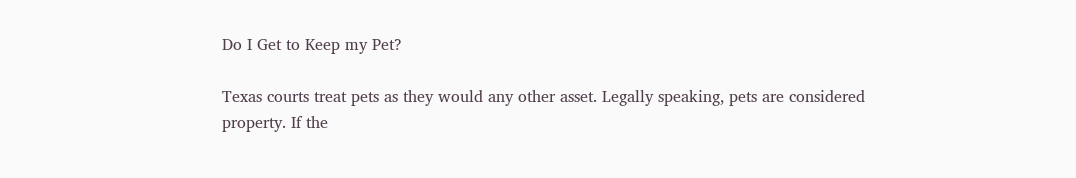Do I Get to Keep my Pet?

Texas courts treat pets as they would any other asset. Legally speaking, pets are considered property. If the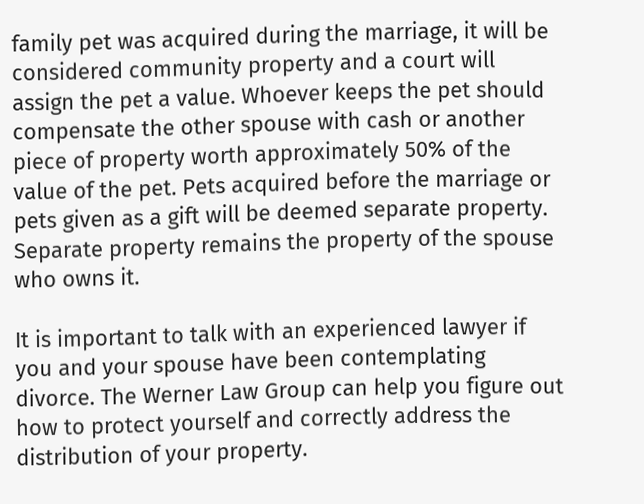family pet was acquired during the marriage, it will be considered community property and a court will assign the pet a value. Whoever keeps the pet should compensate the other spouse with cash or another piece of property worth approximately 50% of the value of the pet. Pets acquired before the marriage or pets given as a gift will be deemed separate property. Separate property remains the property of the spouse who owns it.

It is important to talk with an experienced lawyer if you and your spouse have been contemplating divorce. The Werner Law Group can help you figure out how to protect yourself and correctly address the distribution of your property.